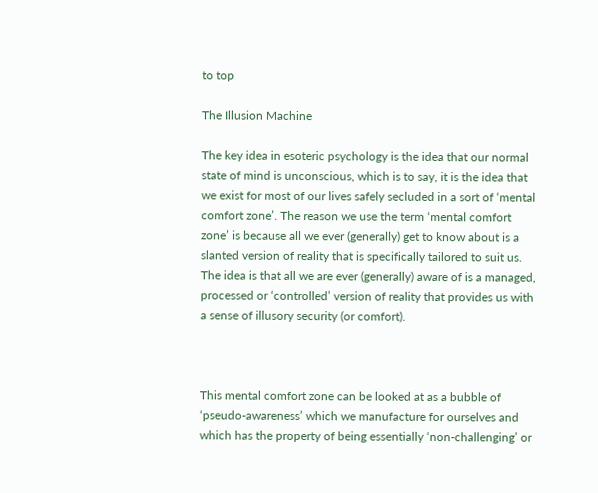to top

The Illusion Machine

The key idea in esoteric psychology is the idea that our normal state of mind is unconscious, which is to say, it is the idea that we exist for most of our lives safely secluded in a sort of ‘mental comfort zone’. The reason we use the term ‘mental comfort zone’ is because all we ever (generally) get to know about is a slanted version of reality that is specifically tailored to suit us. The idea is that all we are ever (generally) aware of is a managed, processed or ‘controlled’ version of reality that provides us with a sense of illusory security (or comfort).



This mental comfort zone can be looked at as a bubble of ‘pseudo-awareness’ which we manufacture for ourselves and which has the property of being essentially ‘non-challenging’ or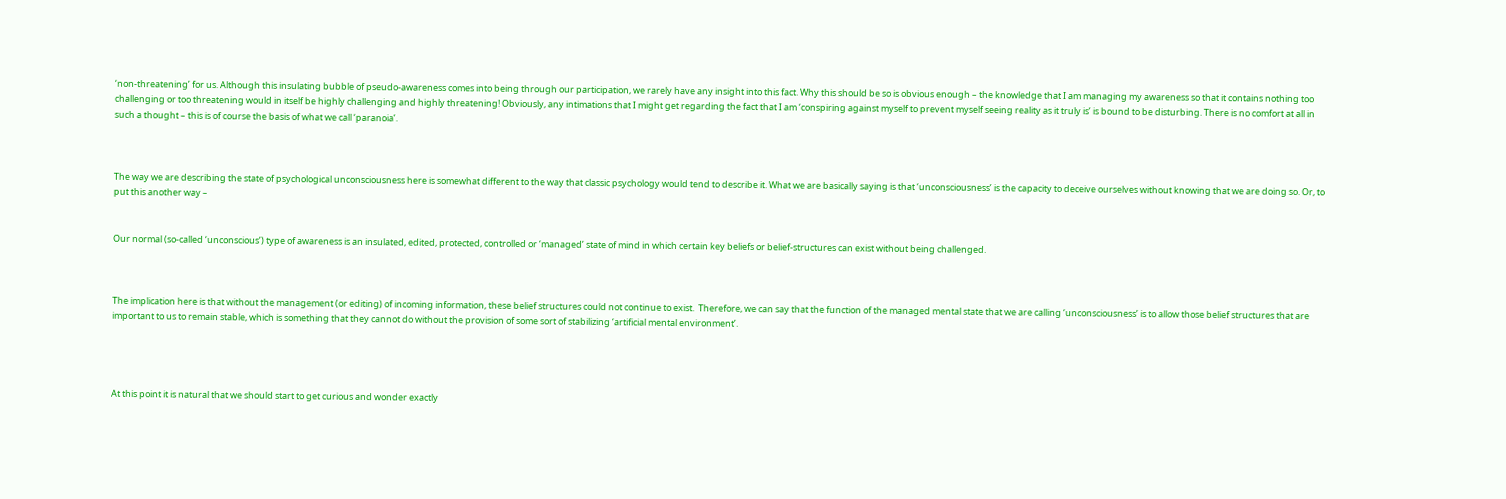‘non-threatening’ for us. Although this insulating bubble of pseudo-awareness comes into being through our participation, we rarely have any insight into this fact. Why this should be so is obvious enough – the knowledge that I am managing my awareness so that it contains nothing too challenging or too threatening would in itself be highly challenging and highly threatening! Obviously, any intimations that I might get regarding the fact that I am ‘conspiring against myself to prevent myself seeing reality as it truly is’ is bound to be disturbing. There is no comfort at all in such a thought – this is of course the basis of what we call ‘paranoia’.



The way we are describing the state of psychological unconsciousness here is somewhat different to the way that classic psychology would tend to describe it. What we are basically saying is that ‘unconsciousness’ is the capacity to deceive ourselves without knowing that we are doing so. Or, to put this another way –


Our normal (so-called ‘unconscious’) type of awareness is an insulated, edited, protected, controlled or ‘managed’ state of mind in which certain key beliefs or belief-structures can exist without being challenged.



The implication here is that without the management (or editing) of incoming information, these belief structures could not continue to exist.  Therefore, we can say that the function of the managed mental state that we are calling ‘unconsciousness’ is to allow those belief structures that are important to us to remain stable, which is something that they cannot do without the provision of some sort of stabilizing ‘artificial mental environment’.




At this point it is natural that we should start to get curious and wonder exactly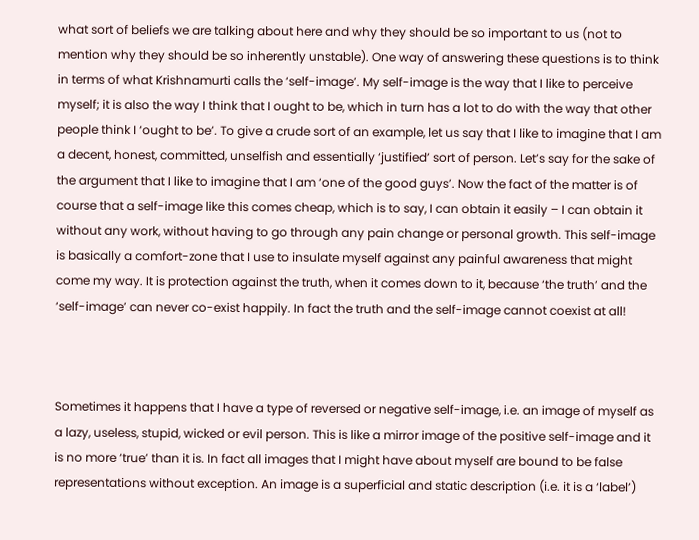what sort of beliefs we are talking about here and why they should be so important to us (not to mention why they should be so inherently unstable). One way of answering these questions is to think in terms of what Krishnamurti calls the ‘self-image’. My self-image is the way that I like to perceive myself; it is also the way I think that I ought to be, which in turn has a lot to do with the way that other people think I ‘ought to be’. To give a crude sort of an example, let us say that I like to imagine that I am a decent, honest, committed, unselfish and essentially ‘justified’ sort of person. Let’s say for the sake of the argument that I like to imagine that I am ‘one of the good guys’. Now the fact of the matter is of course that a self-image like this comes cheap, which is to say, I can obtain it easily – I can obtain it without any work, without having to go through any pain change or personal growth. This self-image is basically a comfort-zone that I use to insulate myself against any painful awareness that might come my way. It is protection against the truth, when it comes down to it, because ‘the truth’ and the ‘self-image’ can never co-exist happily. In fact the truth and the self-image cannot coexist at all!



Sometimes it happens that I have a type of reversed or negative self-image, i.e. an image of myself as a lazy, useless, stupid, wicked or evil person. This is like a mirror image of the positive self-image and it is no more ‘true’ than it is. In fact all images that I might have about myself are bound to be false representations without exception. An image is a superficial and static description (i.e. it is a ‘label’)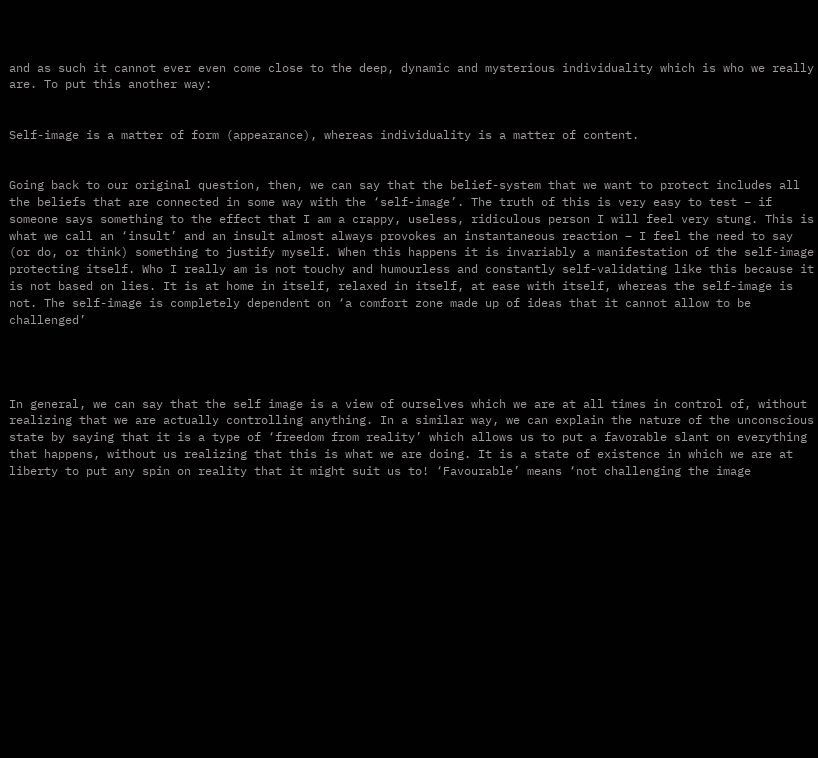and as such it cannot ever even come close to the deep, dynamic and mysterious individuality which is who we really are. To put this another way:


Self-image is a matter of form (appearance), whereas individuality is a matter of content.


Going back to our original question, then, we can say that the belief-system that we want to protect includes all the beliefs that are connected in some way with the ‘self-image’. The truth of this is very easy to test – if someone says something to the effect that I am a crappy, useless, ridiculous person I will feel very stung. This is what we call an ‘insult’ and an insult almost always provokes an instantaneous reaction – I feel the need to say (or do, or think) something to justify myself. When this happens it is invariably a manifestation of the self-image protecting itself. Who I really am is not touchy and humourless and constantly self-validating like this because it is not based on lies. It is at home in itself, relaxed in itself, at ease with itself, whereas the self-image is not. The self-image is completely dependent on ‘a comfort zone made up of ideas that it cannot allow to be challenged’




In general, we can say that the self image is a view of ourselves which we are at all times in control of, without realizing that we are actually controlling anything. In a similar way, we can explain the nature of the unconscious state by saying that it is a type of ‘freedom from reality’ which allows us to put a favorable slant on everything that happens, without us realizing that this is what we are doing. It is a state of existence in which we are at liberty to put any spin on reality that it might suit us to! ‘Favourable’ means ‘not challenging the image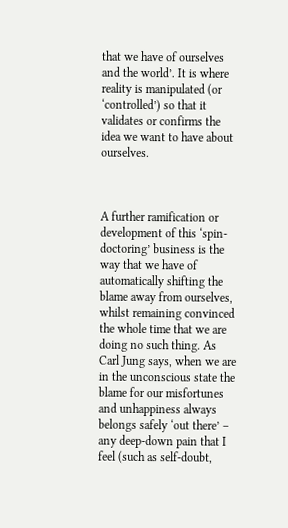that we have of ourselves and the world’. It is where reality is manipulated (or ‘controlled’) so that it validates or confirms the idea we want to have about ourselves.



A further ramification or development of this ‘spin-doctoring’ business is the way that we have of automatically shifting the blame away from ourselves, whilst remaining convinced the whole time that we are doing no such thing. As Carl Jung says, when we are in the unconscious state the blame for our misfortunes and unhappiness always belongs safely ‘out there’ – any deep-down pain that I feel (such as self-doubt,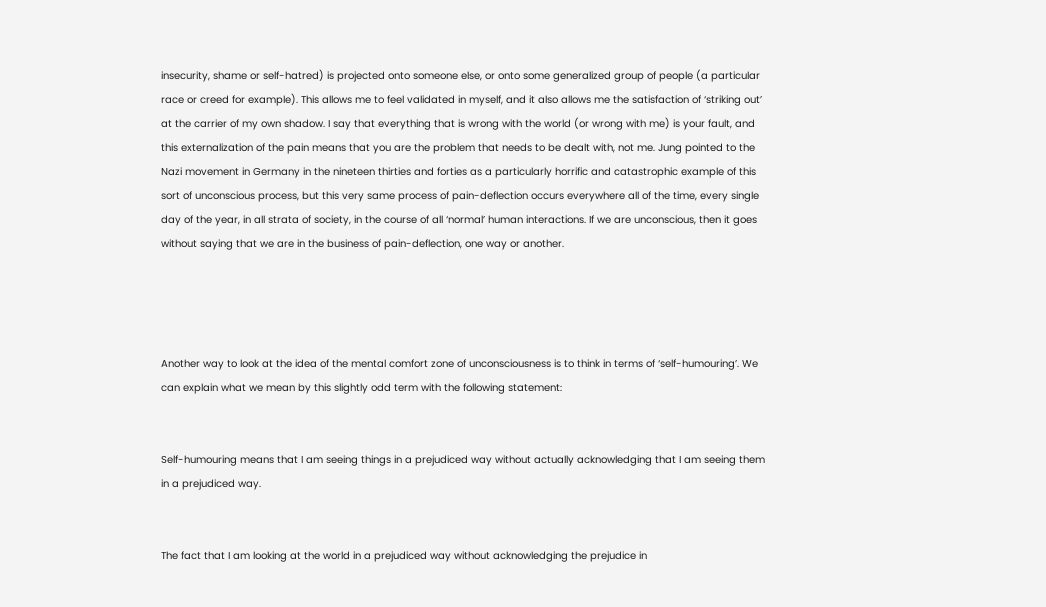insecurity, shame or self-hatred) is projected onto someone else, or onto some generalized group of people (a particular race or creed for example). This allows me to feel validated in myself, and it also allows me the satisfaction of ‘striking out’ at the carrier of my own shadow. I say that everything that is wrong with the world (or wrong with me) is your fault, and this externalization of the pain means that you are the problem that needs to be dealt with, not me. Jung pointed to the Nazi movement in Germany in the nineteen thirties and forties as a particularly horrific and catastrophic example of this sort of unconscious process, but this very same process of pain-deflection occurs everywhere all of the time, every single day of the year, in all strata of society, in the course of all ‘normal’ human interactions. If we are unconscious, then it goes without saying that we are in the business of pain-deflection, one way or another.




Another way to look at the idea of the mental comfort zone of unconsciousness is to think in terms of ‘self-humouring’. We can explain what we mean by this slightly odd term with the following statement:


Self-humouring means that I am seeing things in a prejudiced way without actually acknowledging that I am seeing them in a prejudiced way.


The fact that I am looking at the world in a prejudiced way without acknowledging the prejudice in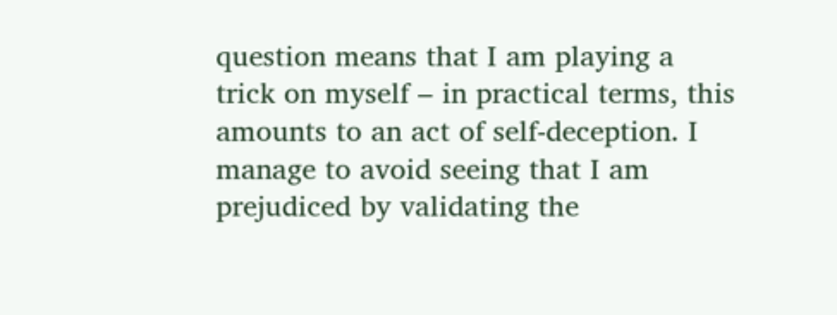question means that I am playing a trick on myself – in practical terms, this amounts to an act of self-deception. I manage to avoid seeing that I am prejudiced by validating the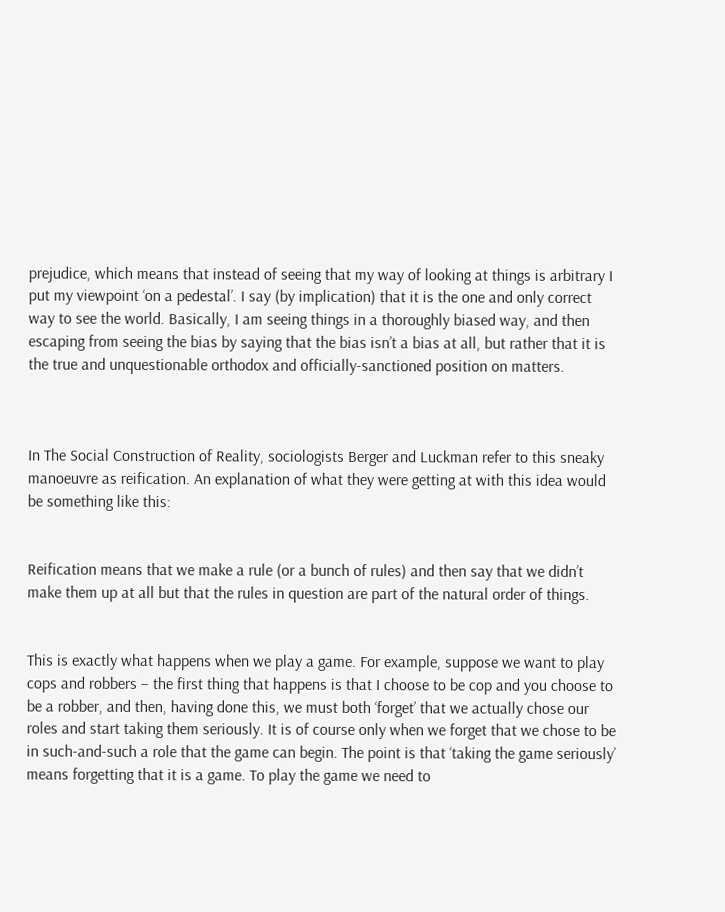prejudice, which means that instead of seeing that my way of looking at things is arbitrary I put my viewpoint ‘on a pedestal’. I say (by implication) that it is the one and only correct way to see the world. Basically, I am seeing things in a thoroughly biased way, and then escaping from seeing the bias by saying that the bias isn’t a bias at all, but rather that it is the true and unquestionable orthodox and officially-sanctioned position on matters.



In The Social Construction of Reality, sociologists Berger and Luckman refer to this sneaky manoeuvre as reification. An explanation of what they were getting at with this idea would be something like this:


Reification means that we make a rule (or a bunch of rules) and then say that we didn’t make them up at all but that the rules in question are part of the natural order of things.


This is exactly what happens when we play a game. For example, suppose we want to play cops and robbers – the first thing that happens is that I choose to be cop and you choose to be a robber, and then, having done this, we must both ‘forget’ that we actually chose our roles and start taking them seriously. It is of course only when we forget that we chose to be in such-and-such a role that the game can begin. The point is that ‘taking the game seriously’ means forgetting that it is a game. To play the game we need to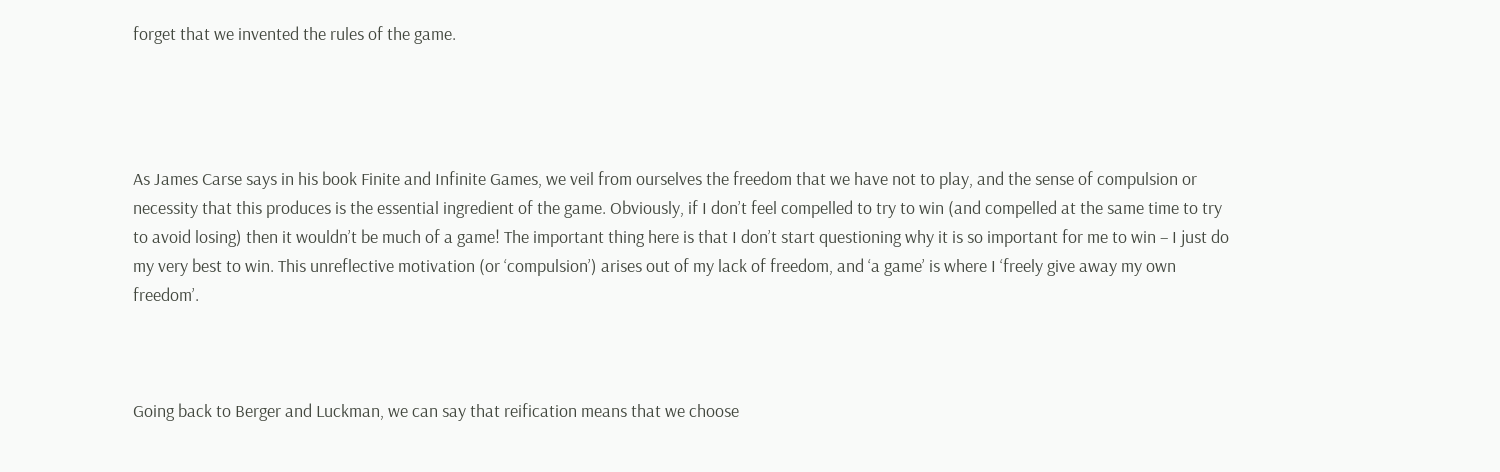forget that we invented the rules of the game.




As James Carse says in his book Finite and Infinite Games, we veil from ourselves the freedom that we have not to play, and the sense of compulsion or necessity that this produces is the essential ingredient of the game. Obviously, if I don’t feel compelled to try to win (and compelled at the same time to try to avoid losing) then it wouldn’t be much of a game! The important thing here is that I don’t start questioning why it is so important for me to win – I just do my very best to win. This unreflective motivation (or ‘compulsion’) arises out of my lack of freedom, and ‘a game’ is where I ‘freely give away my own freedom’.



Going back to Berger and Luckman, we can say that reification means that we choose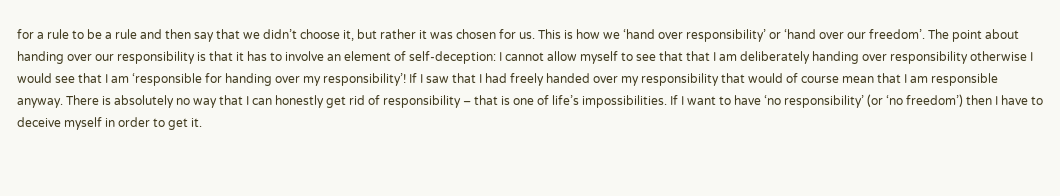for a rule to be a rule and then say that we didn’t choose it, but rather it was chosen for us. This is how we ‘hand over responsibility’ or ‘hand over our freedom’. The point about handing over our responsibility is that it has to involve an element of self-deception: I cannot allow myself to see that that I am deliberately handing over responsibility otherwise I would see that I am ‘responsible for handing over my responsibility’! If I saw that I had freely handed over my responsibility that would of course mean that I am responsible anyway. There is absolutely no way that I can honestly get rid of responsibility – that is one of life’s impossibilities. If I want to have ‘no responsibility’ (or ‘no freedom’) then I have to deceive myself in order to get it.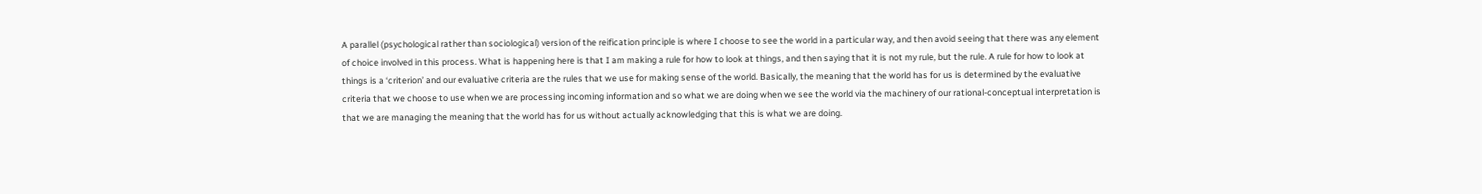A parallel (psychological rather than sociological) version of the reification principle is where I choose to see the world in a particular way, and then avoid seeing that there was any element of choice involved in this process. What is happening here is that I am making a rule for how to look at things, and then saying that it is not my rule, but the rule. A rule for how to look at things is a ‘criterion’ and our evaluative criteria are the rules that we use for making sense of the world. Basically, the meaning that the world has for us is determined by the evaluative criteria that we choose to use when we are processing incoming information and so what we are doing when we see the world via the machinery of our rational-conceptual interpretation is that we are managing the meaning that the world has for us without actually acknowledging that this is what we are doing.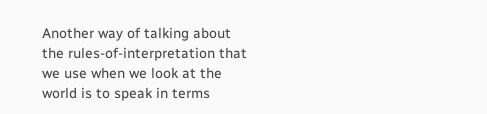Another way of talking about the rules-of-interpretation that we use when we look at the world is to speak in terms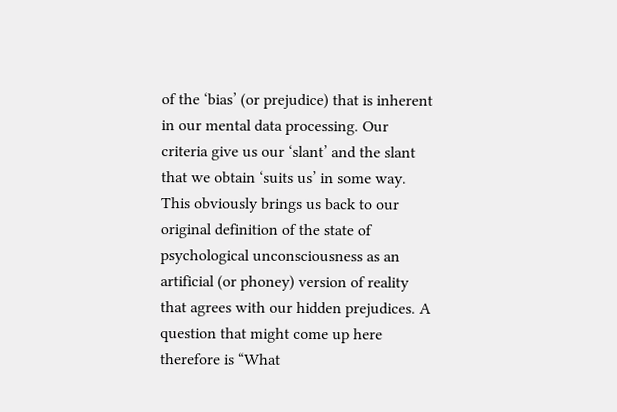of the ‘bias’ (or prejudice) that is inherent in our mental data processing. Our criteria give us our ‘slant’ and the slant that we obtain ‘suits us’ in some way. This obviously brings us back to our original definition of the state of psychological unconsciousness as an artificial (or phoney) version of reality that agrees with our hidden prejudices. A question that might come up here therefore is “What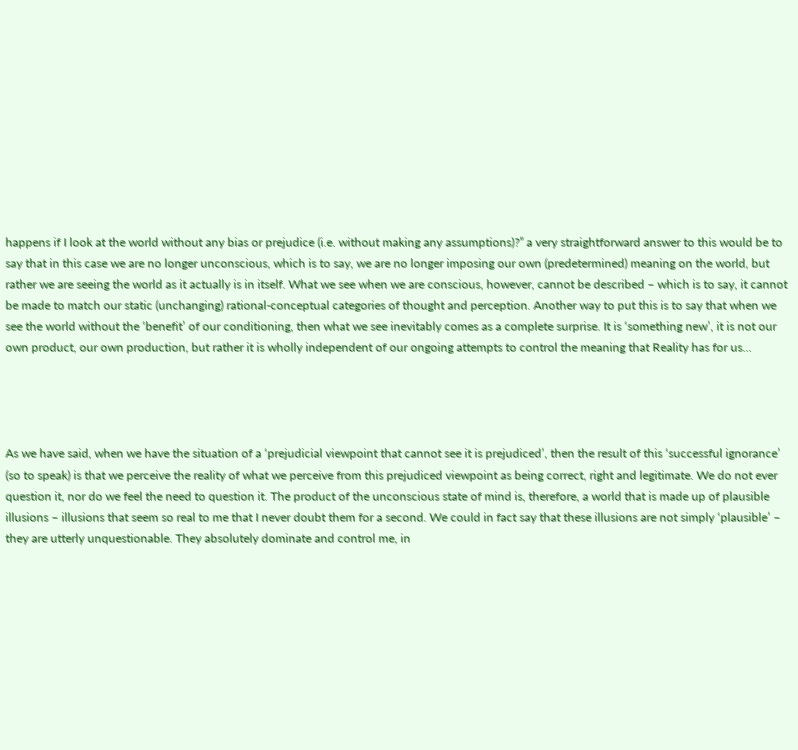happens if I look at the world without any bias or prejudice (i.e. without making any assumptions)?” a very straightforward answer to this would be to say that in this case we are no longer unconscious, which is to say, we are no longer imposing our own (predetermined) meaning on the world, but rather we are seeing the world as it actually is in itself. What we see when we are conscious, however, cannot be described – which is to say, it cannot be made to match our static (unchanging) rational-conceptual categories of thought and perception. Another way to put this is to say that when we see the world without the ‘benefit’ of our conditioning, then what we see inevitably comes as a complete surprise. It is ‘something new’, it is not our own product, our own production, but rather it is wholly independent of our ongoing attempts to control the meaning that Reality has for us…




As we have said, when we have the situation of a ‘prejudicial viewpoint that cannot see it is prejudiced’, then the result of this ‘successful ignorance’ (so to speak) is that we perceive the reality of what we perceive from this prejudiced viewpoint as being correct, right and legitimate. We do not ever question it, nor do we feel the need to question it. The product of the unconscious state of mind is, therefore, a world that is made up of plausible illusions – illusions that seem so real to me that I never doubt them for a second. We could in fact say that these illusions are not simply ‘plausible’ – they are utterly unquestionable. They absolutely dominate and control me, in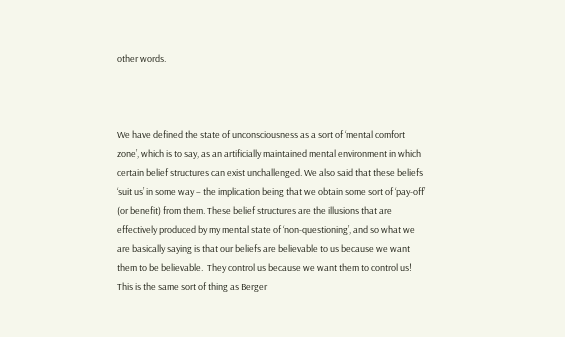other words.



We have defined the state of unconsciousness as a sort of ‘mental comfort zone’, which is to say, as an artificially maintained mental environment in which certain belief structures can exist unchallenged. We also said that these beliefs ‘suit us’ in some way – the implication being that we obtain some sort of ‘pay-off’ (or benefit) from them. These belief structures are the illusions that are effectively produced by my mental state of ‘non-questioning’, and so what we are basically saying is that our beliefs are believable to us because we want them to be believable.  They control us because we want them to control us! This is the same sort of thing as Berger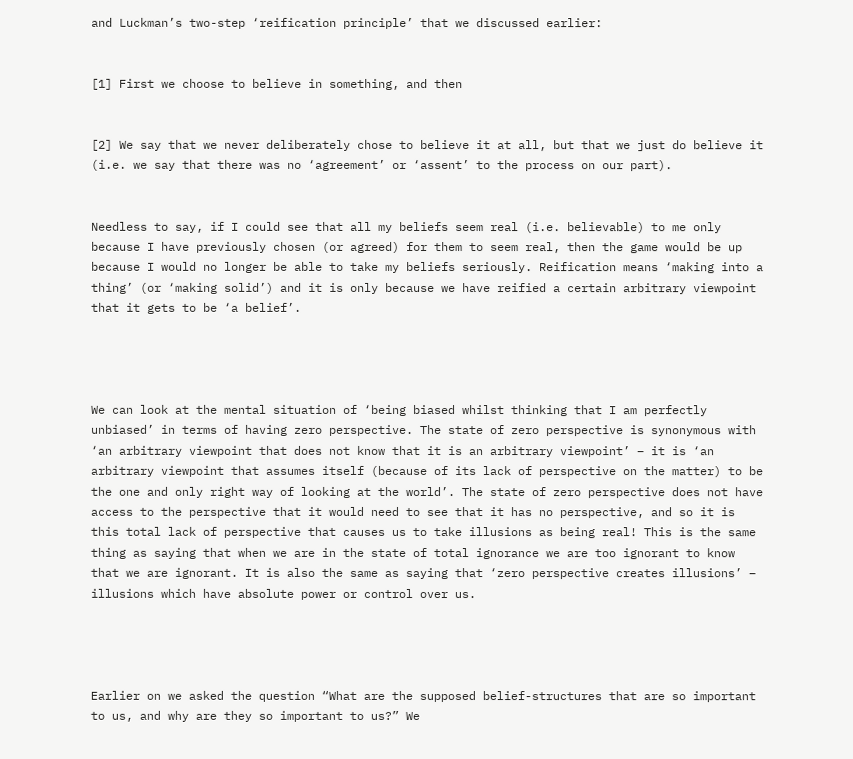and Luckman’s two-step ‘reification principle’ that we discussed earlier:


[1] First we choose to believe in something, and then


[2] We say that we never deliberately chose to believe it at all, but that we just do believe it (i.e. we say that there was no ‘agreement’ or ‘assent’ to the process on our part).


Needless to say, if I could see that all my beliefs seem real (i.e. believable) to me only because I have previously chosen (or agreed) for them to seem real, then the game would be up because I would no longer be able to take my beliefs seriously. Reification means ‘making into a thing’ (or ‘making solid’) and it is only because we have reified a certain arbitrary viewpoint that it gets to be ‘a belief’.




We can look at the mental situation of ‘being biased whilst thinking that I am perfectly unbiased’ in terms of having zero perspective. The state of zero perspective is synonymous with ‘an arbitrary viewpoint that does not know that it is an arbitrary viewpoint’ – it is ‘an arbitrary viewpoint that assumes itself (because of its lack of perspective on the matter) to be the one and only right way of looking at the world’. The state of zero perspective does not have access to the perspective that it would need to see that it has no perspective, and so it is this total lack of perspective that causes us to take illusions as being real! This is the same thing as saying that when we are in the state of total ignorance we are too ignorant to know that we are ignorant. It is also the same as saying that ‘zero perspective creates illusions’ – illusions which have absolute power or control over us.




Earlier on we asked the question “What are the supposed belief-structures that are so important to us, and why are they so important to us?” We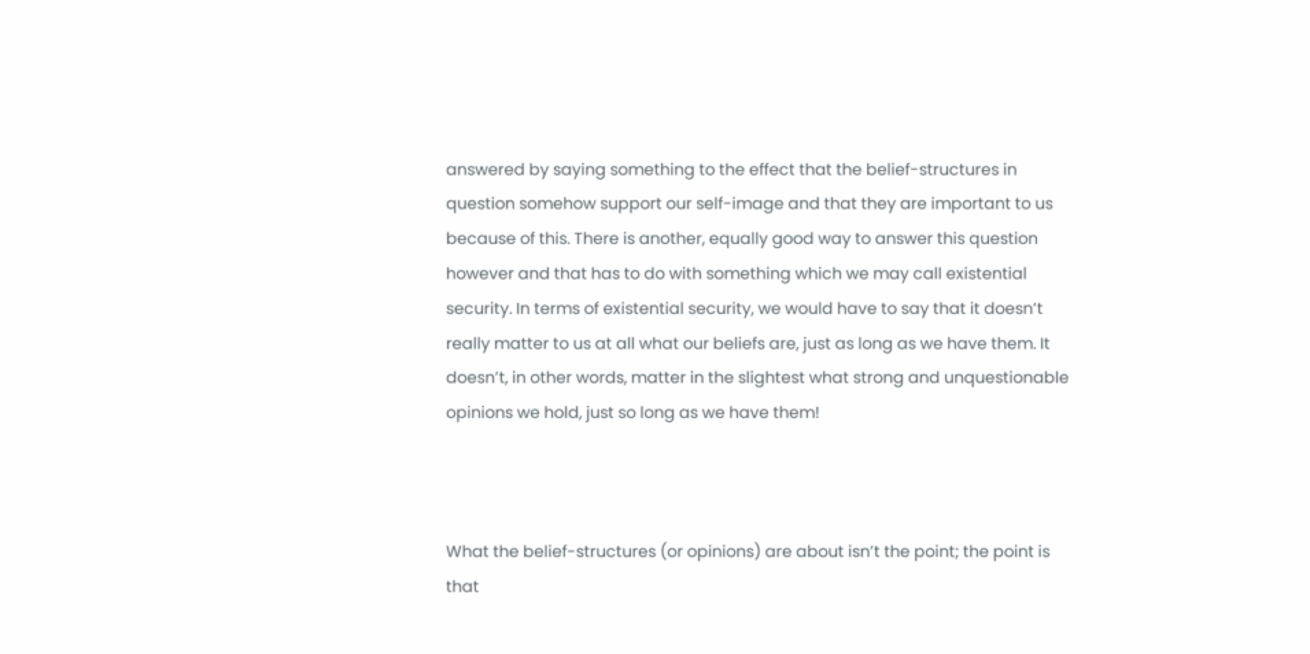answered by saying something to the effect that the belief-structures in question somehow support our self-image and that they are important to us because of this. There is another, equally good way to answer this question however and that has to do with something which we may call existential security. In terms of existential security, we would have to say that it doesn’t really matter to us at all what our beliefs are, just as long as we have them. It doesn’t, in other words, matter in the slightest what strong and unquestionable opinions we hold, just so long as we have them!



What the belief-structures (or opinions) are about isn’t the point; the point is that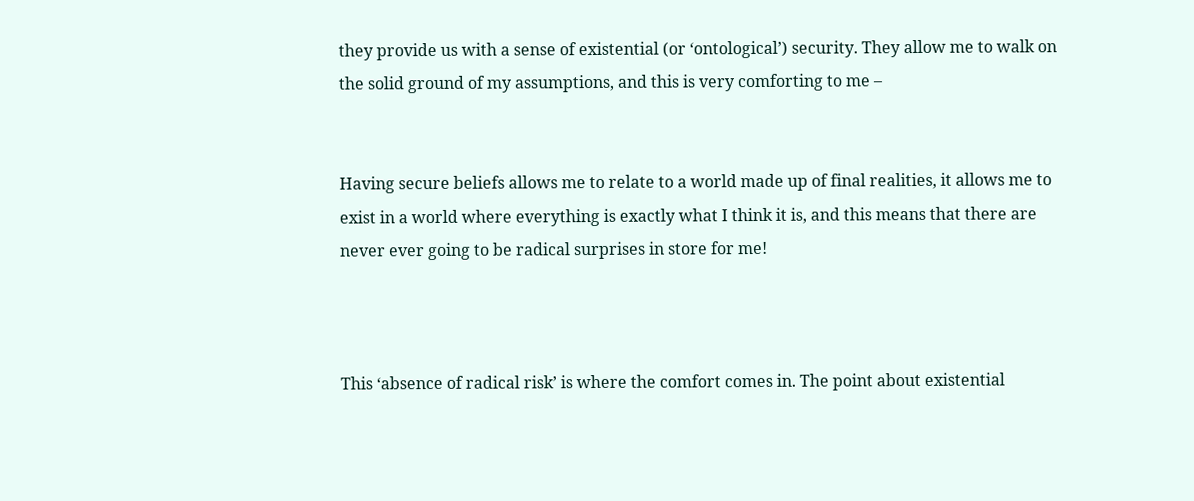they provide us with a sense of existential (or ‘ontological’) security. They allow me to walk on the solid ground of my assumptions, and this is very comforting to me –


Having secure beliefs allows me to relate to a world made up of final realities, it allows me to exist in a world where everything is exactly what I think it is, and this means that there are never ever going to be radical surprises in store for me!



This ‘absence of radical risk’ is where the comfort comes in. The point about existential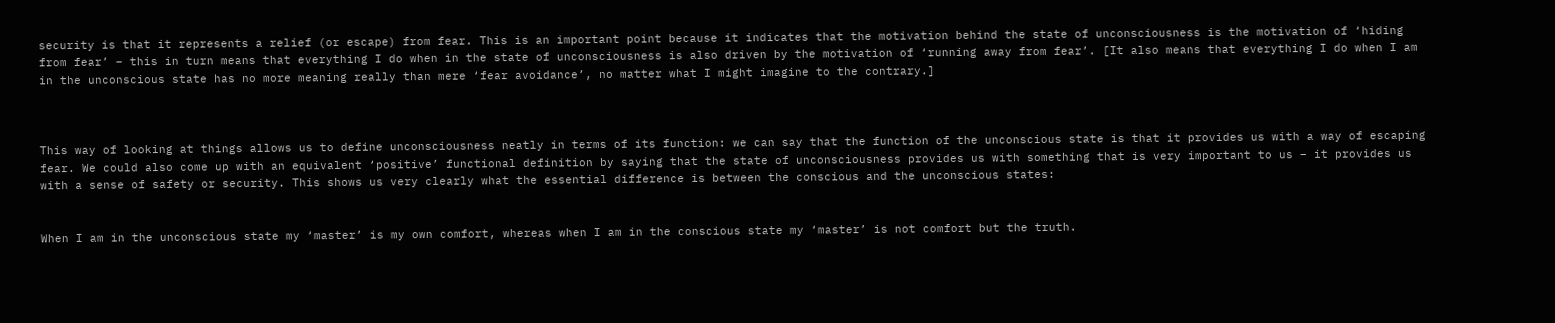security is that it represents a relief (or escape) from fear. This is an important point because it indicates that the motivation behind the state of unconsciousness is the motivation of ‘hiding from fear’ – this in turn means that everything I do when in the state of unconsciousness is also driven by the motivation of ‘running away from fear’. [It also means that everything I do when I am in the unconscious state has no more meaning really than mere ‘fear avoidance’, no matter what I might imagine to the contrary.]



This way of looking at things allows us to define unconsciousness neatly in terms of its function: we can say that the function of the unconscious state is that it provides us with a way of escaping fear. We could also come up with an equivalent ‘positive’ functional definition by saying that the state of unconsciousness provides us with something that is very important to us – it provides us with a sense of safety or security. This shows us very clearly what the essential difference is between the conscious and the unconscious states:


When I am in the unconscious state my ‘master’ is my own comfort, whereas when I am in the conscious state my ‘master’ is not comfort but the truth.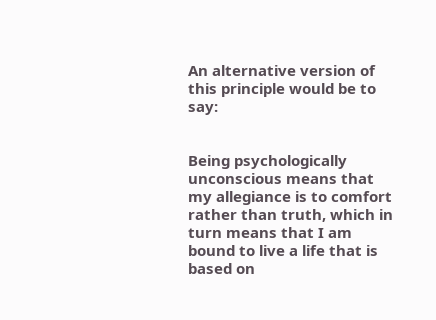An alternative version of this principle would be to say:


Being psychologically unconscious means that my allegiance is to comfort rather than truth, which in turn means that I am bound to live a life that is based on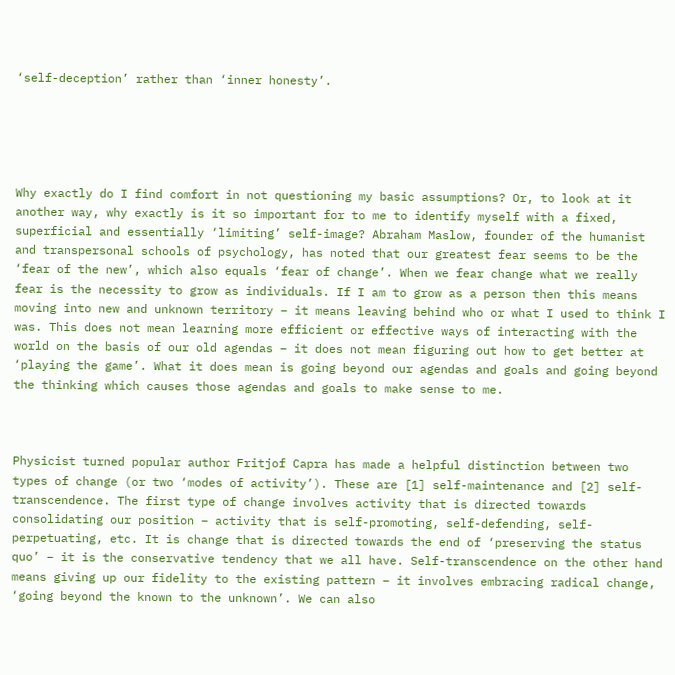‘self-deception’ rather than ‘inner honesty’.





Why exactly do I find comfort in not questioning my basic assumptions? Or, to look at it another way, why exactly is it so important for to me to identify myself with a fixed, superficial and essentially ‘limiting’ self-image? Abraham Maslow, founder of the humanist and transpersonal schools of psychology, has noted that our greatest fear seems to be the ‘fear of the new’, which also equals ‘fear of change’. When we fear change what we really fear is the necessity to grow as individuals. If I am to grow as a person then this means moving into new and unknown territory – it means leaving behind who or what I used to think I was. This does not mean learning more efficient or effective ways of interacting with the world on the basis of our old agendas – it does not mean figuring out how to get better at ‘playing the game’. What it does mean is going beyond our agendas and goals and going beyond the thinking which causes those agendas and goals to make sense to me.



Physicist turned popular author Fritjof Capra has made a helpful distinction between two types of change (or two ‘modes of activity’). These are [1] self-maintenance and [2] self-transcendence. The first type of change involves activity that is directed towards consolidating our position – activity that is self-promoting, self-defending, self-perpetuating, etc. It is change that is directed towards the end of ‘preserving the status quo’ – it is the conservative tendency that we all have. Self-transcendence on the other hand means giving up our fidelity to the existing pattern – it involves embracing radical change, ‘going beyond the known to the unknown’. We can also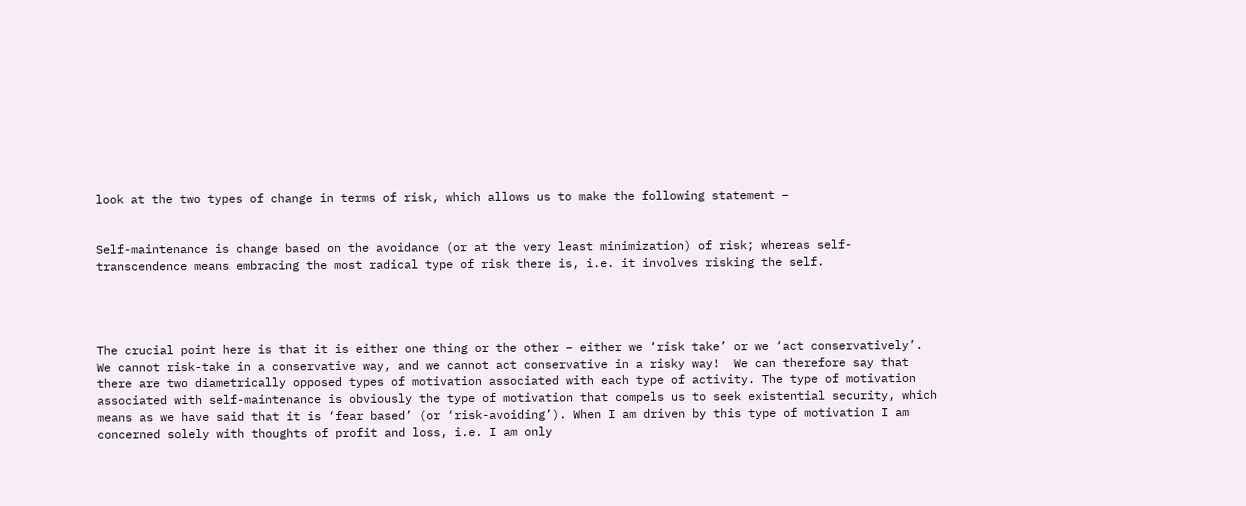look at the two types of change in terms of risk, which allows us to make the following statement –


Self-maintenance is change based on the avoidance (or at the very least minimization) of risk; whereas self-transcendence means embracing the most radical type of risk there is, i.e. it involves risking the self.




The crucial point here is that it is either one thing or the other – either we ‘risk take’ or we ‘act conservatively’. We cannot risk-take in a conservative way, and we cannot act conservative in a risky way!  We can therefore say that there are two diametrically opposed types of motivation associated with each type of activity. The type of motivation associated with self-maintenance is obviously the type of motivation that compels us to seek existential security, which means as we have said that it is ‘fear based’ (or ‘risk-avoiding’). When I am driven by this type of motivation I am concerned solely with thoughts of profit and loss, i.e. I am only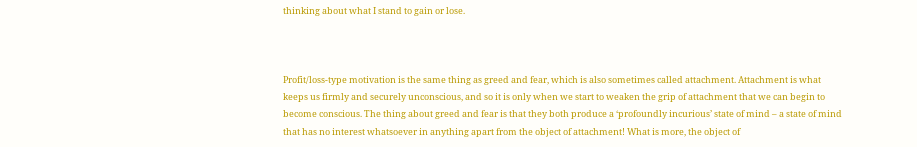thinking about what I stand to gain or lose.



Profit/loss-type motivation is the same thing as greed and fear, which is also sometimes called attachment. Attachment is what keeps us firmly and securely unconscious, and so it is only when we start to weaken the grip of attachment that we can begin to become conscious. The thing about greed and fear is that they both produce a ‘profoundly incurious’ state of mind – a state of mind that has no interest whatsoever in anything apart from the object of attachment! What is more, the object of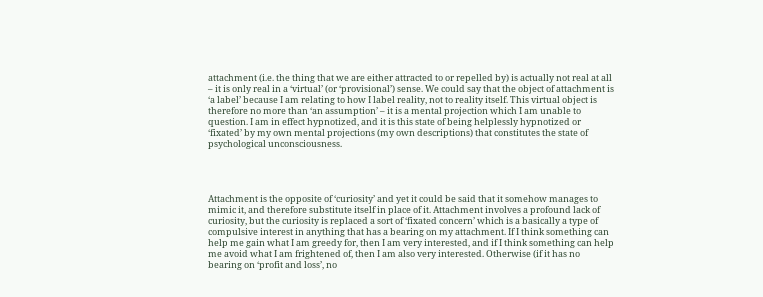attachment (i.e. the thing that we are either attracted to or repelled by) is actually not real at all – it is only real in a ‘virtual’ (or ‘provisional’) sense. We could say that the object of attachment is ‘a label’ because I am relating to how I label reality, not to reality itself. This virtual object is therefore no more than ‘an assumption’ – it is a mental projection which I am unable to question. I am in effect hypnotized, and it is this state of being helplessly hypnotized or ‘fixated’ by my own mental projections (my own descriptions) that constitutes the state of psychological unconsciousness.




Attachment is the opposite of ‘curiosity’ and yet it could be said that it somehow manages to mimic it, and therefore substitute itself in place of it. Attachment involves a profound lack of curiosity, but the curiosity is replaced a sort of ‘fixated concern’ which is a basically a type of compulsive interest in anything that has a bearing on my attachment. If I think something can help me gain what I am greedy for, then I am very interested, and if I think something can help me avoid what I am frightened of, then I am also very interested. Otherwise (if it has no bearing on ‘profit and loss’, no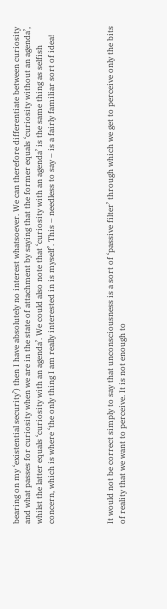bearing on my ‘existential security’) then I have absolutely no interest whatsoever. We can therefore differentiate between curiosity and what passes for curiosity when we are in the state of attachment by saying that the former equals ‘curiosity without an agenda’, whilst the latter equals ‘curiosity with an agenda’. We could also note that ‘curiosity with an agenda’ is the same thing as selfish concern, which is where ‘the only thing I am really interested in is myself’. This – needless to say – is a fairly familiar sort of idea!




It would not be correct simply to say that unconsciousness is a sort of ‘passive filter’ through which we get to perceive only the bits of reality that we want to perceive. It is not enough to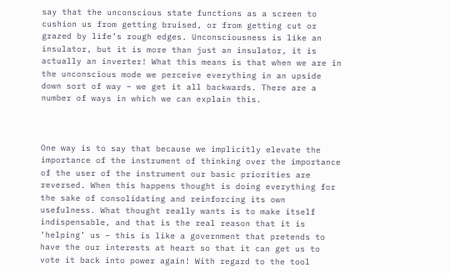say that the unconscious state functions as a screen to cushion us from getting bruised, or from getting cut or grazed by life’s rough edges. Unconsciousness is like an insulator, but it is more than just an insulator, it is actually an inverter! What this means is that when we are in the unconscious mode we perceive everything in an upside down sort of way – we get it all backwards. There are a number of ways in which we can explain this.



One way is to say that because we implicitly elevate the importance of the instrument of thinking over the importance of the user of the instrument our basic priorities are reversed. When this happens thought is doing everything for the sake of consolidating and reinforcing its own usefulness. What thought really wants is to make itself indispensable, and that is the real reason that it is ‘helping’ us – this is like a government that pretends to have the our interests at heart so that it can get us to vote it back into power again! With regard to the tool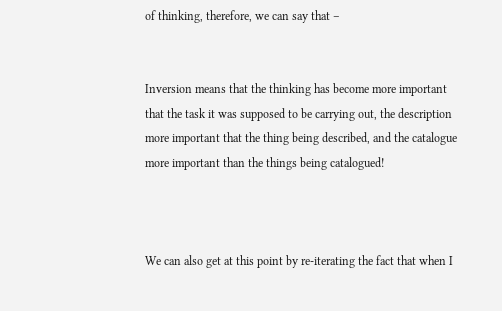of thinking, therefore, we can say that –


Inversion means that the thinking has become more important that the task it was supposed to be carrying out, the description more important that the thing being described, and the catalogue more important than the things being catalogued!



We can also get at this point by re-iterating the fact that when I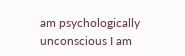am psychologically unconscious I am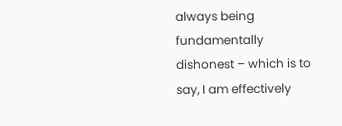always being fundamentally dishonest – which is to say, I am effectively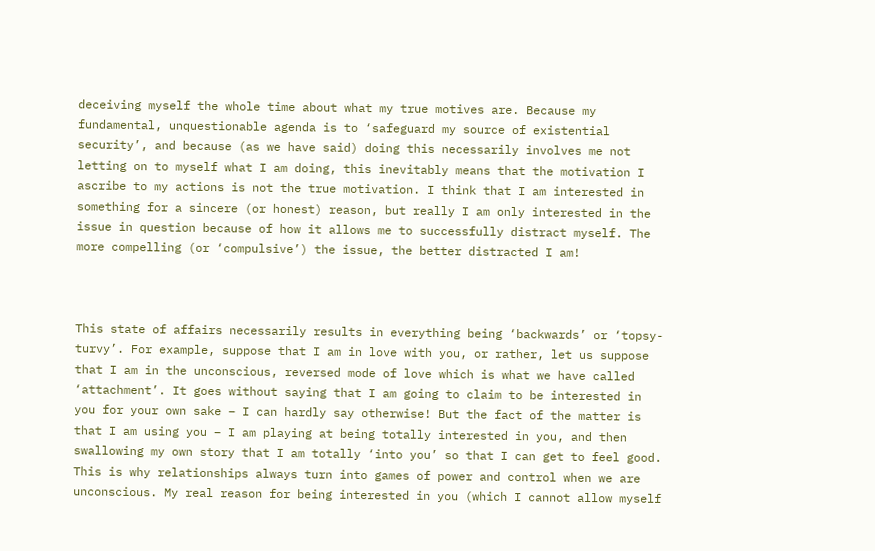deceiving myself the whole time about what my true motives are. Because my fundamental, unquestionable agenda is to ‘safeguard my source of existential security’, and because (as we have said) doing this necessarily involves me not letting on to myself what I am doing, this inevitably means that the motivation I ascribe to my actions is not the true motivation. I think that I am interested in something for a sincere (or honest) reason, but really I am only interested in the issue in question because of how it allows me to successfully distract myself. The more compelling (or ‘compulsive’) the issue, the better distracted I am!



This state of affairs necessarily results in everything being ‘backwards’ or ‘topsy-turvy’. For example, suppose that I am in love with you, or rather, let us suppose that I am in the unconscious, reversed mode of love which is what we have called ‘attachment’. It goes without saying that I am going to claim to be interested in you for your own sake – I can hardly say otherwise! But the fact of the matter is that I am using you – I am playing at being totally interested in you, and then swallowing my own story that I am totally ‘into you’ so that I can get to feel good. This is why relationships always turn into games of power and control when we are unconscious. My real reason for being interested in you (which I cannot allow myself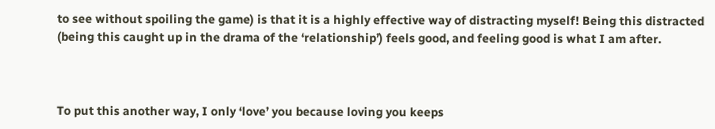to see without spoiling the game) is that it is a highly effective way of distracting myself! Being this distracted (being this caught up in the drama of the ‘relationship’) feels good, and feeling good is what I am after.



To put this another way, I only ‘love’ you because loving you keeps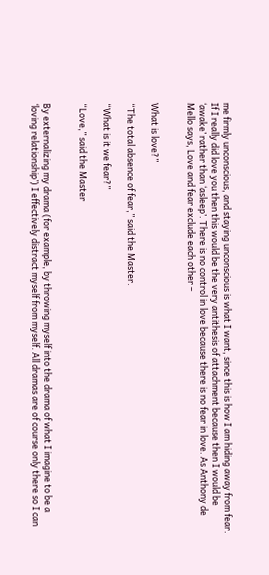me firmly unconscious, and staying unconscious is what I want, since this is how I am hiding away from fear. If I really did love you then this would be the very antithesis of attachment because then I would be ‘awake’ rather than ‘asleep’. There is no control in love because there is no fear in love. As Anthony de Mello says, Love and fear exclude each other –


What is love?”

“The total absence of fear,” said the Master.

“What is it we fear?”

“Love,” said the Master


By externalizing my drama (for example, by throwing myself into the drama of what I imagine to be a ‘loving relationship’) I effectively distract myself from myself. All dramas are of course only there so I can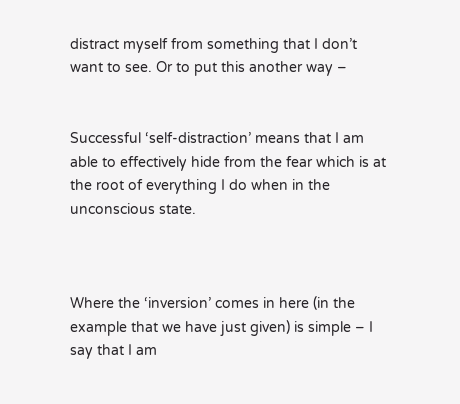distract myself from something that I don’t want to see. Or to put this another way –


Successful ‘self-distraction’ means that I am able to effectively hide from the fear which is at the root of everything I do when in the unconscious state.



Where the ‘inversion’ comes in here (in the example that we have just given) is simple – I say that I am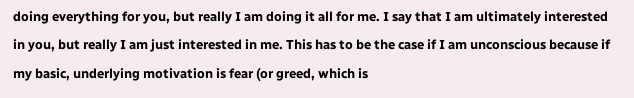doing everything for you, but really I am doing it all for me. I say that I am ultimately interested in you, but really I am just interested in me. This has to be the case if I am unconscious because if my basic, underlying motivation is fear (or greed, which is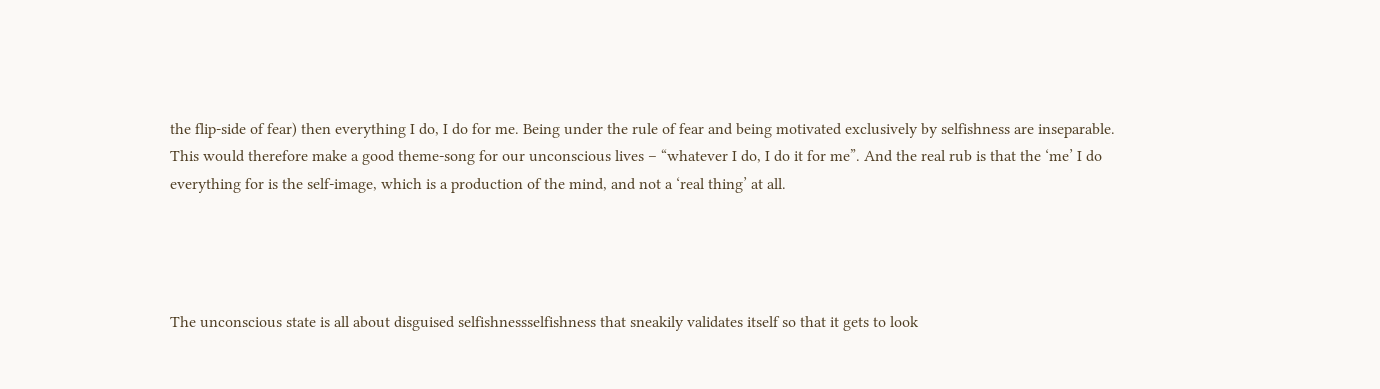the flip-side of fear) then everything I do, I do for me. Being under the rule of fear and being motivated exclusively by selfishness are inseparable. This would therefore make a good theme-song for our unconscious lives – “whatever I do, I do it for me”. And the real rub is that the ‘me’ I do everything for is the self-image, which is a production of the mind, and not a ‘real thing’ at all.




The unconscious state is all about disguised selfishnessselfishness that sneakily validates itself so that it gets to look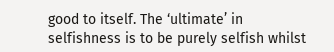good to itself. The ‘ultimate’ in selfishness is to be purely selfish whilst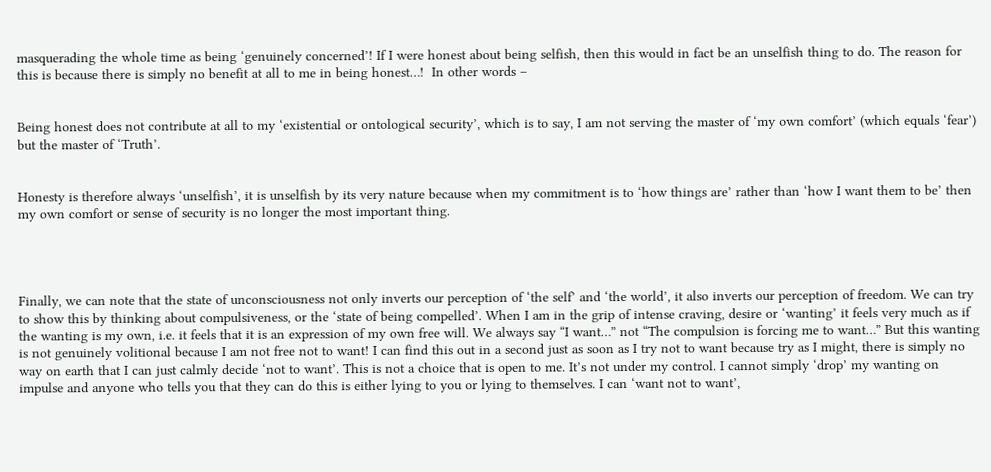masquerading the whole time as being ‘genuinely concerned’! If I were honest about being selfish, then this would in fact be an unselfish thing to do. The reason for this is because there is simply no benefit at all to me in being honest…!  In other words –


Being honest does not contribute at all to my ‘existential or ontological security’, which is to say, I am not serving the master of ‘my own comfort’ (which equals ‘fear’) but the master of ‘Truth’.


Honesty is therefore always ‘unselfish’, it is unselfish by its very nature because when my commitment is to ‘how things are’ rather than ‘how I want them to be’ then my own comfort or sense of security is no longer the most important thing.




Finally, we can note that the state of unconsciousness not only inverts our perception of ‘the self’ and ‘the world’, it also inverts our perception of freedom. We can try to show this by thinking about compulsiveness, or the ‘state of being compelled’. When I am in the grip of intense craving, desire or ‘wanting’ it feels very much as if the wanting is my own, i.e. it feels that it is an expression of my own free will. We always say “I want…” not “The compulsion is forcing me to want…” But this wanting is not genuinely volitional because I am not free not to want! I can find this out in a second just as soon as I try not to want because try as I might, there is simply no way on earth that I can just calmly decide ‘not to want’. This is not a choice that is open to me. It’s not under my control. I cannot simply ‘drop’ my wanting on impulse and anyone who tells you that they can do this is either lying to you or lying to themselves. I can ‘want not to want’,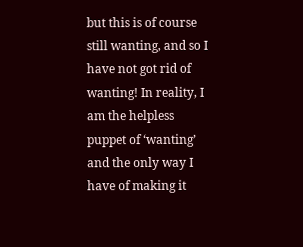but this is of course still wanting, and so I have not got rid of wanting! In reality, I am the helpless puppet of ‘wanting’ and the only way I have of making it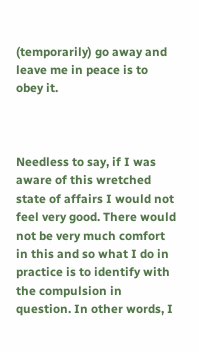(temporarily) go away and leave me in peace is to obey it.



Needless to say, if I was aware of this wretched state of affairs I would not feel very good. There would not be very much comfort in this and so what I do in practice is to identify with the compulsion in question. In other words, I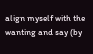align myself with the wanting and say (by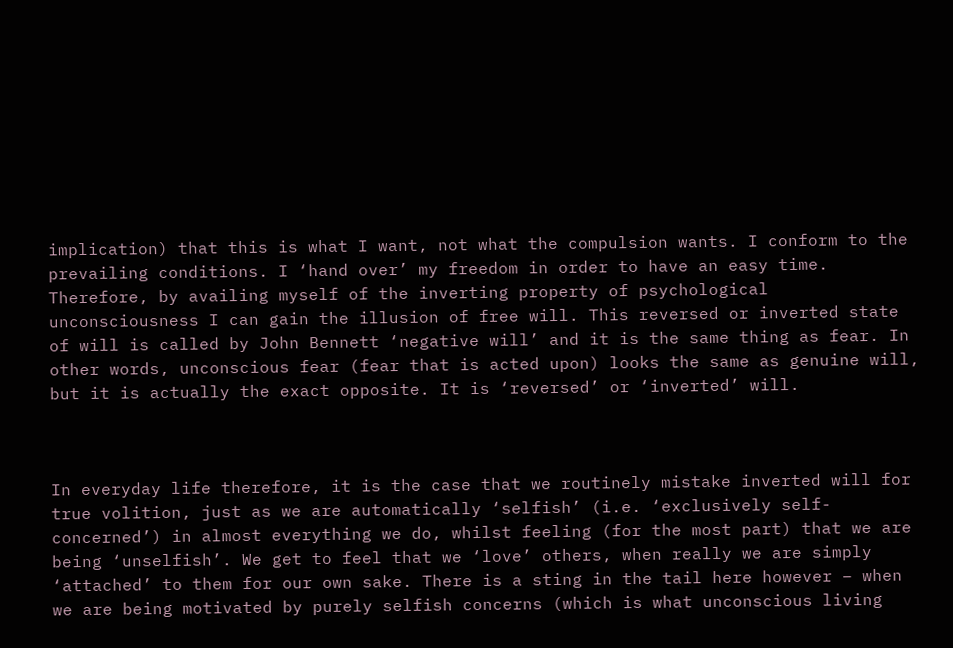implication) that this is what I want, not what the compulsion wants. I conform to the prevailing conditions. I ‘hand over’ my freedom in order to have an easy time. Therefore, by availing myself of the inverting property of psychological unconsciousness I can gain the illusion of free will. This reversed or inverted state of will is called by John Bennett ‘negative will’ and it is the same thing as fear. In other words, unconscious fear (fear that is acted upon) looks the same as genuine will, but it is actually the exact opposite. It is ‘reversed’ or ‘inverted’ will.



In everyday life therefore, it is the case that we routinely mistake inverted will for true volition, just as we are automatically ‘selfish’ (i.e. ‘exclusively self-concerned’) in almost everything we do, whilst feeling (for the most part) that we are being ‘unselfish’. We get to feel that we ‘love’ others, when really we are simply ‘attached’ to them for our own sake. There is a sting in the tail here however – when we are being motivated by purely selfish concerns (which is what unconscious living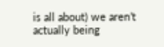is all about) we aren’t actually being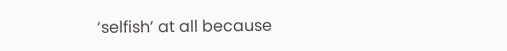‘selfish’ at all because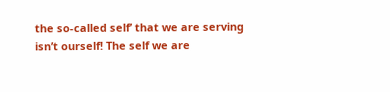the so-called self’ that we are serving isn’t ourself! The self we are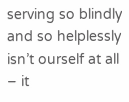serving so blindly and so helplessly isn’t ourself at all – it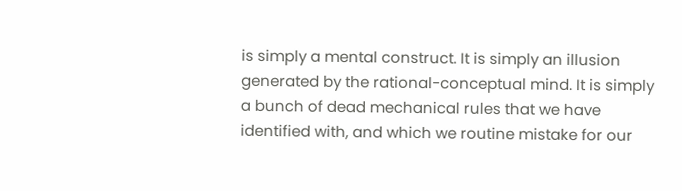is simply a mental construct. It is simply an illusion generated by the rational-conceptual mind. It is simply a bunch of dead mechanical rules that we have identified with, and which we routine mistake for our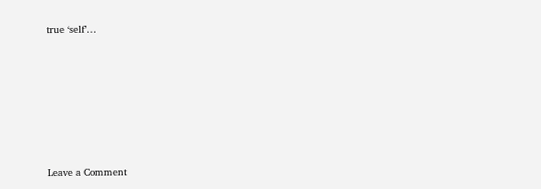true ‘self’…










Leave a Comment